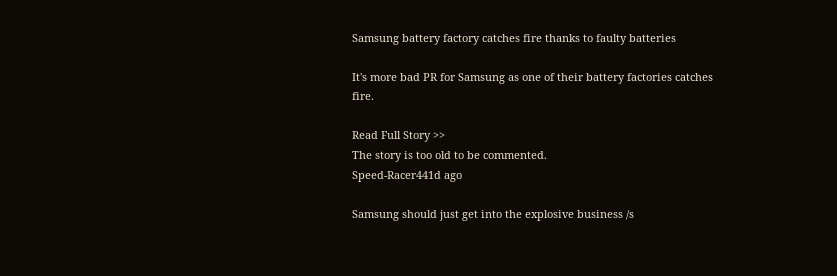Samsung battery factory catches fire thanks to faulty batteries

It's more bad PR for Samsung as one of their battery factories catches fire.

Read Full Story >>
The story is too old to be commented.
Speed-Racer441d ago

Samsung should just get into the explosive business /s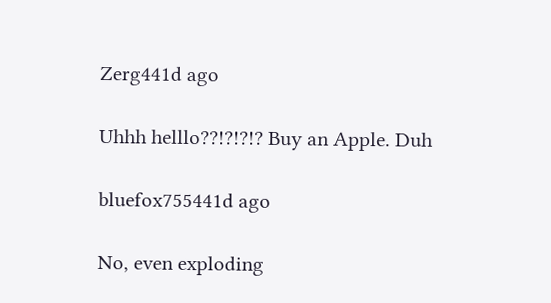Zerg441d ago

Uhhh helllo??!?!?!? Buy an Apple. Duh

bluefox755441d ago

No, even exploding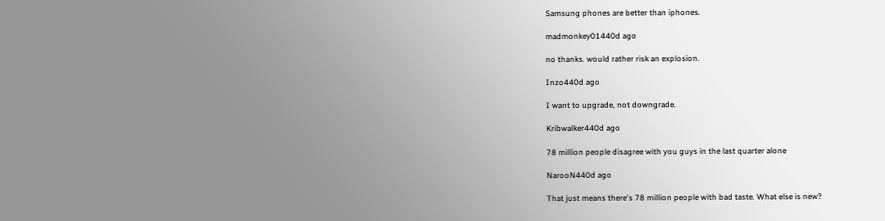Samsung phones are better than iphones.

madmonkey01440d ago

no thanks. would rather risk an explosion.

Inzo440d ago

I want to upgrade, not downgrade.

Kribwalker440d ago

78 million people disagree with you guys in the last quarter alone

NarooN440d ago

That just means there's 78 million people with bad taste. What else is new?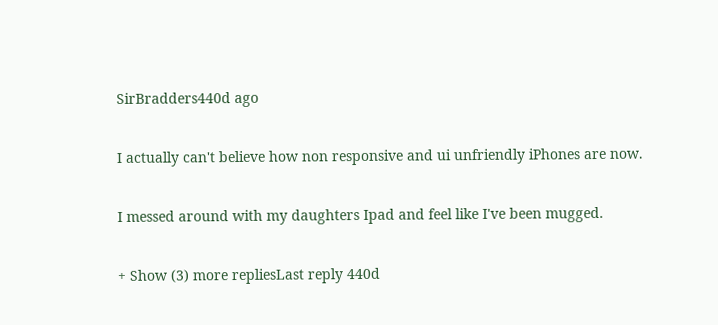SirBradders440d ago

I actually can't believe how non responsive and ui unfriendly iPhones are now.

I messed around with my daughters Ipad and feel like I've been mugged.

+ Show (3) more repliesLast reply 440d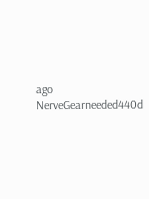ago
NerveGearneeded440d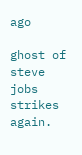ago

ghost of steve jobs strikes again.